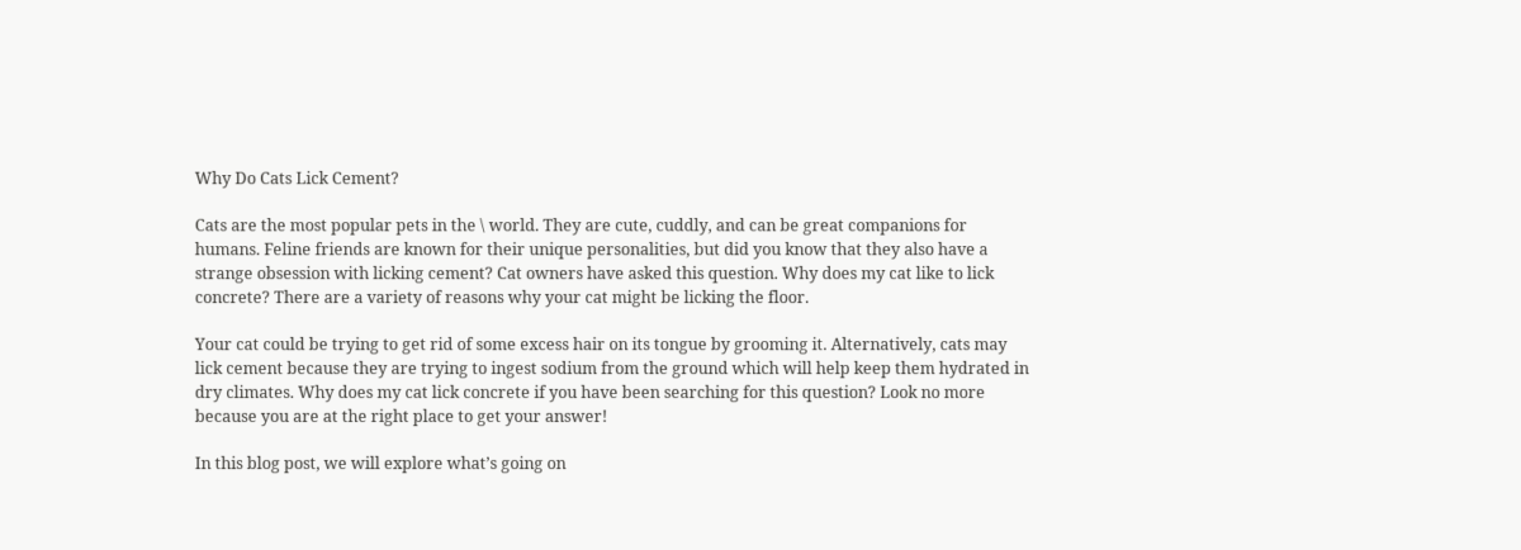Why Do Cats Lick Cement?

Cats are the most popular pets in the \ world. They are cute, cuddly, and can be great companions for humans. Feline friends are known for their unique personalities, but did you know that they also have a strange obsession with licking cement? Cat owners have asked this question. Why does my cat like to lick concrete? There are a variety of reasons why your cat might be licking the floor.

Your cat could be trying to get rid of some excess hair on its tongue by grooming it. Alternatively, cats may lick cement because they are trying to ingest sodium from the ground which will help keep them hydrated in dry climates. Why does my cat lick concrete if you have been searching for this question? Look no more because you are at the right place to get your answer!

In this blog post, we will explore what’s going on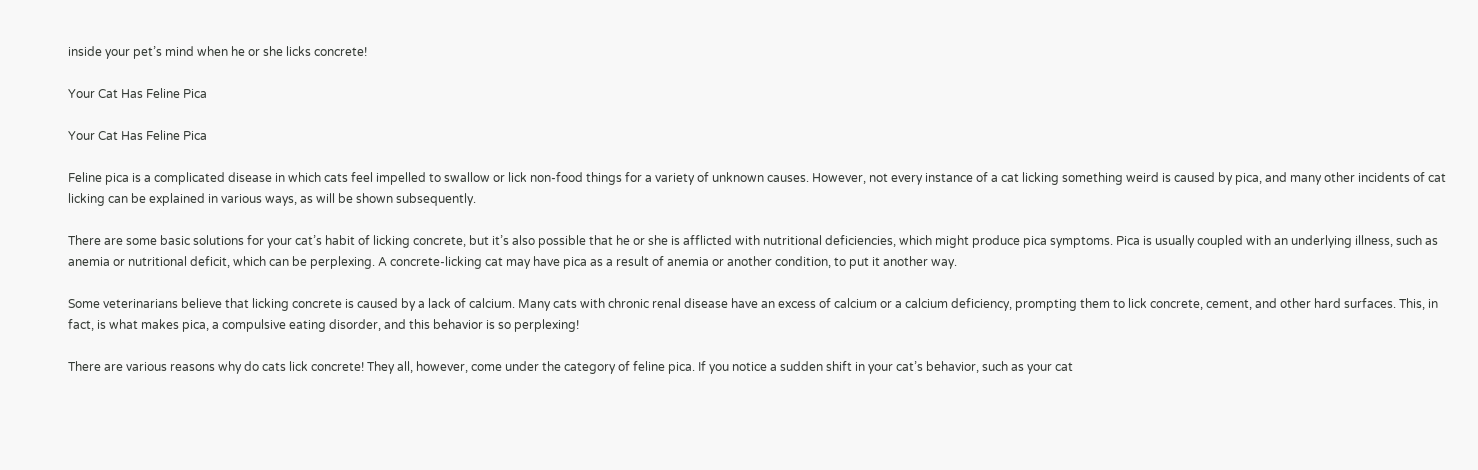inside your pet’s mind when he or she licks concrete!

Your Cat Has Feline Pica

Your Cat Has Feline Pica

Feline pica is a complicated disease in which cats feel impelled to swallow or lick non-food things for a variety of unknown causes. However, not every instance of a cat licking something weird is caused by pica, and many other incidents of cat licking can be explained in various ways, as will be shown subsequently.

There are some basic solutions for your cat’s habit of licking concrete, but it’s also possible that he or she is afflicted with nutritional deficiencies, which might produce pica symptoms. Pica is usually coupled with an underlying illness, such as anemia or nutritional deficit, which can be perplexing. A concrete-licking cat may have pica as a result of anemia or another condition, to put it another way.

Some veterinarians believe that licking concrete is caused by a lack of calcium. Many cats with chronic renal disease have an excess of calcium or a calcium deficiency, prompting them to lick concrete, cement, and other hard surfaces. This, in fact, is what makes pica, a compulsive eating disorder, and this behavior is so perplexing!

There are various reasons why do cats lick concrete! They all, however, come under the category of feline pica. If you notice a sudden shift in your cat’s behavior, such as your cat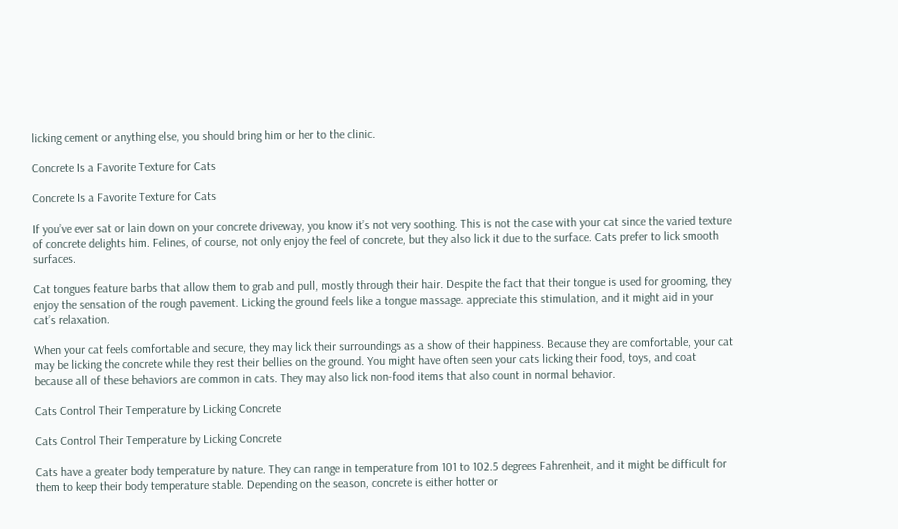licking cement or anything else, you should bring him or her to the clinic.

Concrete Is a Favorite Texture for Cats

Concrete Is a Favorite Texture for Cats

If you’ve ever sat or lain down on your concrete driveway, you know it’s not very soothing. This is not the case with your cat since the varied texture of concrete delights him. Felines, of course, not only enjoy the feel of concrete, but they also lick it due to the surface. Cats prefer to lick smooth surfaces.

Cat tongues feature barbs that allow them to grab and pull, mostly through their hair. Despite the fact that their tongue is used for grooming, they enjoy the sensation of the rough pavement. Licking the ground feels like a tongue massage. appreciate this stimulation, and it might aid in your cat’s relaxation.

When your cat feels comfortable and secure, they may lick their surroundings as a show of their happiness. Because they are comfortable, your cat may be licking the concrete while they rest their bellies on the ground. You might have often seen your cats licking their food, toys, and coat because all of these behaviors are common in cats. They may also lick non-food items that also count in normal behavior.

Cats Control Their Temperature by Licking Concrete

Cats Control Their Temperature by Licking Concrete

Cats have a greater body temperature by nature. They can range in temperature from 101 to 102.5 degrees Fahrenheit, and it might be difficult for them to keep their body temperature stable. Depending on the season, concrete is either hotter or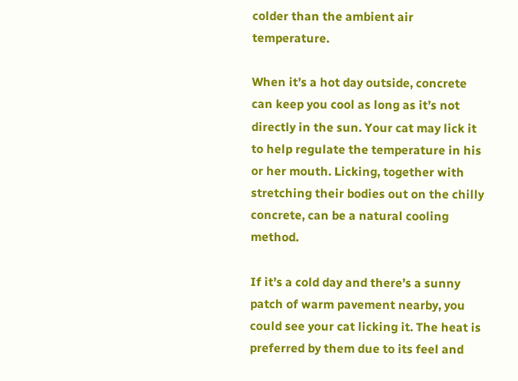colder than the ambient air temperature.

When it’s a hot day outside, concrete can keep you cool as long as it’s not directly in the sun. Your cat may lick it to help regulate the temperature in his or her mouth. Licking, together with stretching their bodies out on the chilly concrete, can be a natural cooling method.

If it’s a cold day and there’s a sunny patch of warm pavement nearby, you could see your cat licking it. The heat is preferred by them due to its feel and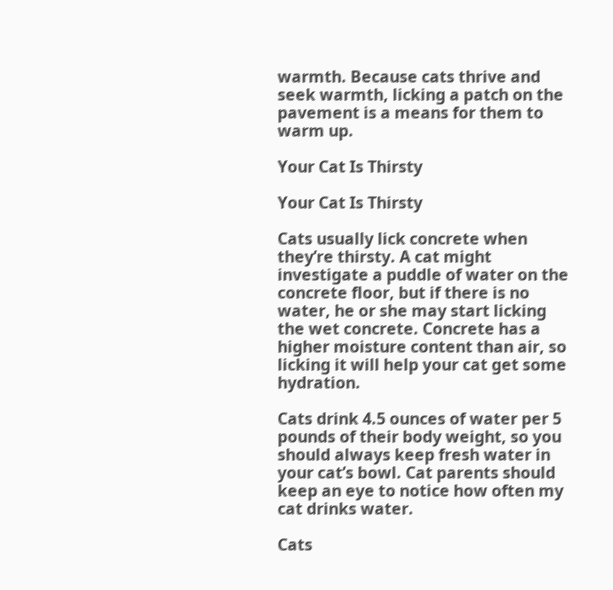warmth. Because cats thrive and seek warmth, licking a patch on the pavement is a means for them to warm up.

Your Cat Is Thirsty

Your Cat Is Thirsty

Cats usually lick concrete when they’re thirsty. A cat might investigate a puddle of water on the concrete floor, but if there is no water, he or she may start licking the wet concrete. Concrete has a higher moisture content than air, so licking it will help your cat get some hydration.

Cats drink 4.5 ounces of water per 5 pounds of their body weight, so you should always keep fresh water in your cat’s bowl. Cat parents should keep an eye to notice how often my cat drinks water.

Cats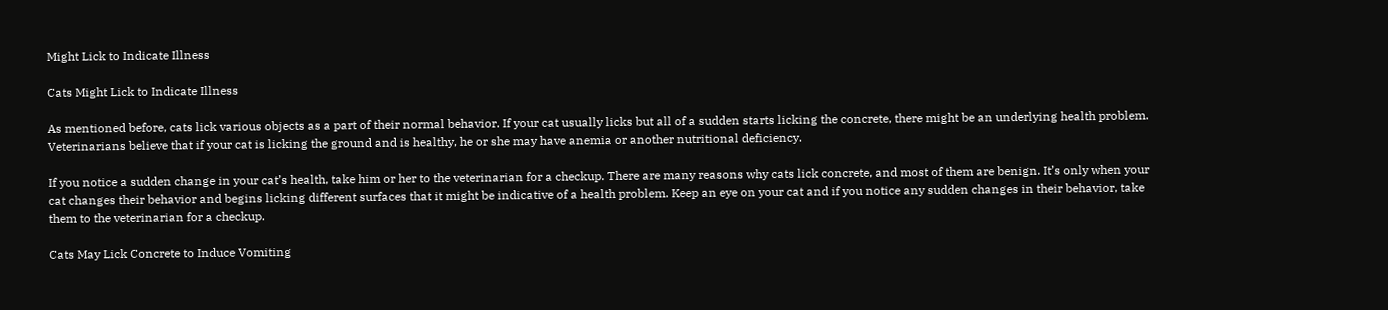Might Lick to Indicate Illness

Cats Might Lick to Indicate Illness

As mentioned before, cats lick various objects as a part of their normal behavior. If your cat usually licks but all of a sudden starts licking the concrete, there might be an underlying health problem. Veterinarians believe that if your cat is licking the ground and is healthy, he or she may have anemia or another nutritional deficiency.

If you notice a sudden change in your cat’s health, take him or her to the veterinarian for a checkup. There are many reasons why cats lick concrete, and most of them are benign. It’s only when your cat changes their behavior and begins licking different surfaces that it might be indicative of a health problem. Keep an eye on your cat and if you notice any sudden changes in their behavior, take them to the veterinarian for a checkup.

Cats May Lick Concrete to Induce Vomiting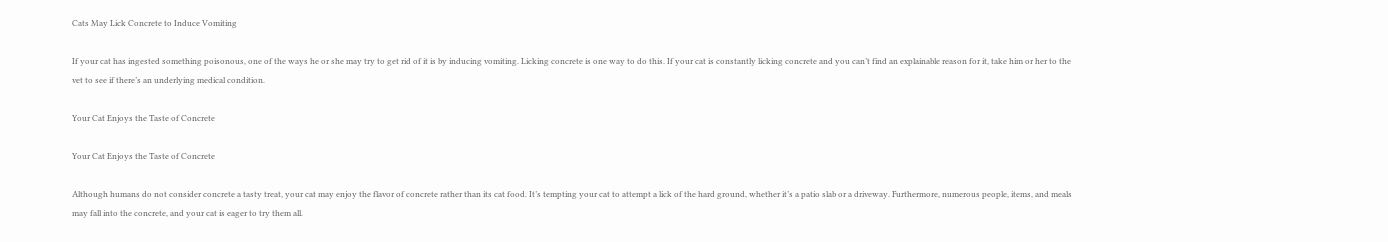Cats May Lick Concrete to Induce Vomiting

If your cat has ingested something poisonous, one of the ways he or she may try to get rid of it is by inducing vomiting. Licking concrete is one way to do this. If your cat is constantly licking concrete and you can’t find an explainable reason for it, take him or her to the vet to see if there’s an underlying medical condition.

Your Cat Enjoys the Taste of Concrete

Your Cat Enjoys the Taste of Concrete

Although humans do not consider concrete a tasty treat, your cat may enjoy the flavor of concrete rather than its cat food. It’s tempting your cat to attempt a lick of the hard ground, whether it’s a patio slab or a driveway. Furthermore, numerous people, items, and meals may fall into the concrete, and your cat is eager to try them all.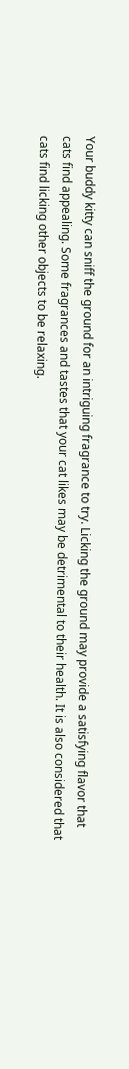Your buddy kitty can sniff the ground for an intriguing fragrance to try. Licking the ground may provide a satisfying flavor that cats find appealing. Some fragrances and tastes that your cat likes may be detrimental to their health. It is also considered that cats find licking other objects to be relaxing.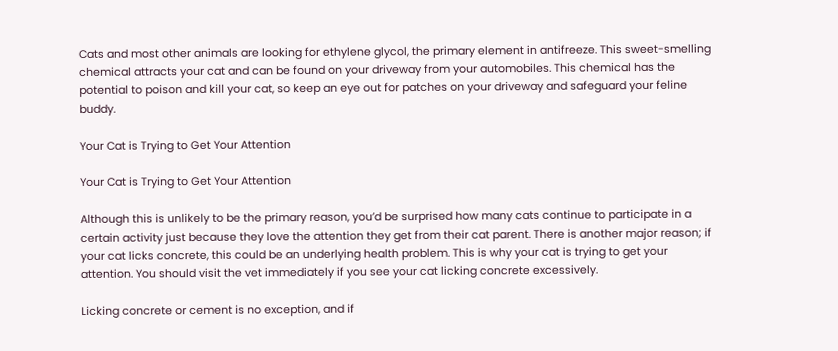Cats and most other animals are looking for ethylene glycol, the primary element in antifreeze. This sweet-smelling chemical attracts your cat and can be found on your driveway from your automobiles. This chemical has the potential to poison and kill your cat, so keep an eye out for patches on your driveway and safeguard your feline buddy.

Your Cat is Trying to Get Your Attention

Your Cat is Trying to Get Your Attention

Although this is unlikely to be the primary reason, you’d be surprised how many cats continue to participate in a certain activity just because they love the attention they get from their cat parent. There is another major reason; if your cat licks concrete, this could be an underlying health problem. This is why your cat is trying to get your attention. You should visit the vet immediately if you see your cat licking concrete excessively.

Licking concrete or cement is no exception, and if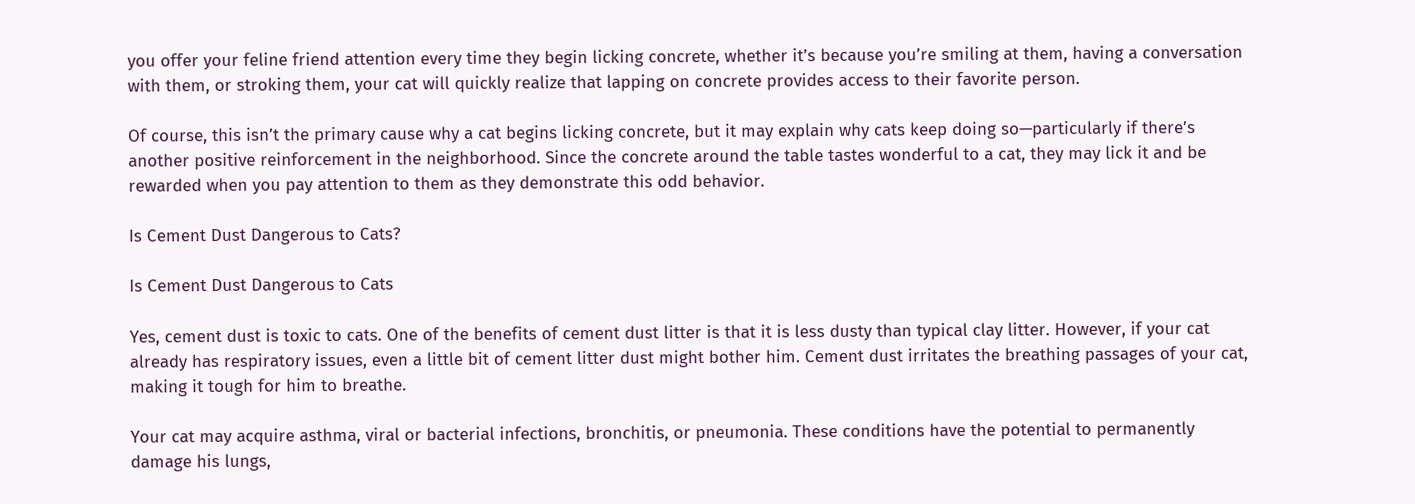you offer your feline friend attention every time they begin licking concrete, whether it’s because you’re smiling at them, having a conversation with them, or stroking them, your cat will quickly realize that lapping on concrete provides access to their favorite person.

Of course, this isn’t the primary cause why a cat begins licking concrete, but it may explain why cats keep doing so—particularly if there’s another positive reinforcement in the neighborhood. Since the concrete around the table tastes wonderful to a cat, they may lick it and be rewarded when you pay attention to them as they demonstrate this odd behavior.

Is Cement Dust Dangerous to Cats?

Is Cement Dust Dangerous to Cats

Yes, cement dust is toxic to cats. One of the benefits of cement dust litter is that it is less dusty than typical clay litter. However, if your cat already has respiratory issues, even a little bit of cement litter dust might bother him. Cement dust irritates the breathing passages of your cat, making it tough for him to breathe.

Your cat may acquire asthma, viral or bacterial infections, bronchitis, or pneumonia. These conditions have the potential to permanently damage his lungs,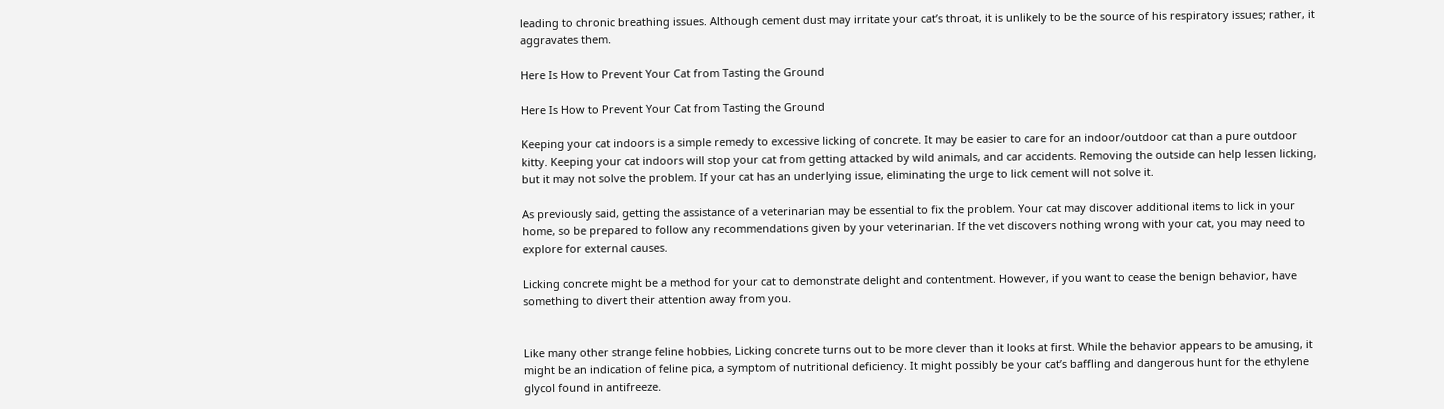leading to chronic breathing issues. Although cement dust may irritate your cat’s throat, it is unlikely to be the source of his respiratory issues; rather, it aggravates them.

Here Is How to Prevent Your Cat from Tasting the Ground

Here Is How to Prevent Your Cat from Tasting the Ground

Keeping your cat indoors is a simple remedy to excessive licking of concrete. It may be easier to care for an indoor/outdoor cat than a pure outdoor kitty. Keeping your cat indoors will stop your cat from getting attacked by wild animals, and car accidents. Removing the outside can help lessen licking, but it may not solve the problem. If your cat has an underlying issue, eliminating the urge to lick cement will not solve it.

As previously said, getting the assistance of a veterinarian may be essential to fix the problem. Your cat may discover additional items to lick in your home, so be prepared to follow any recommendations given by your veterinarian. If the vet discovers nothing wrong with your cat, you may need to explore for external causes.

Licking concrete might be a method for your cat to demonstrate delight and contentment. However, if you want to cease the benign behavior, have something to divert their attention away from you.


Like many other strange feline hobbies, Licking concrete turns out to be more clever than it looks at first. While the behavior appears to be amusing, it might be an indication of feline pica, a symptom of nutritional deficiency. It might possibly be your cat’s baffling and dangerous hunt for the ethylene glycol found in antifreeze.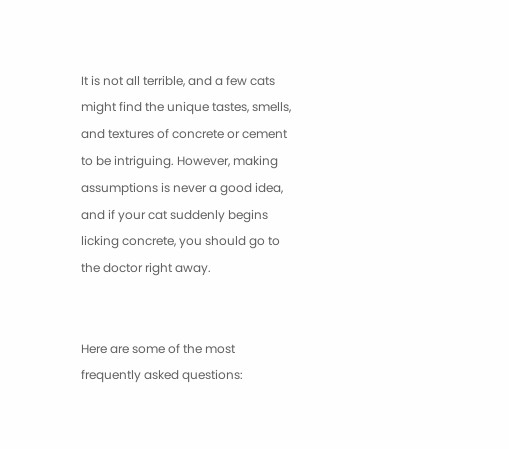It is not all terrible, and a few cats might find the unique tastes, smells, and textures of concrete or cement to be intriguing. However, making assumptions is never a good idea, and if your cat suddenly begins licking concrete, you should go to the doctor right away.


Here are some of the most frequently asked questions: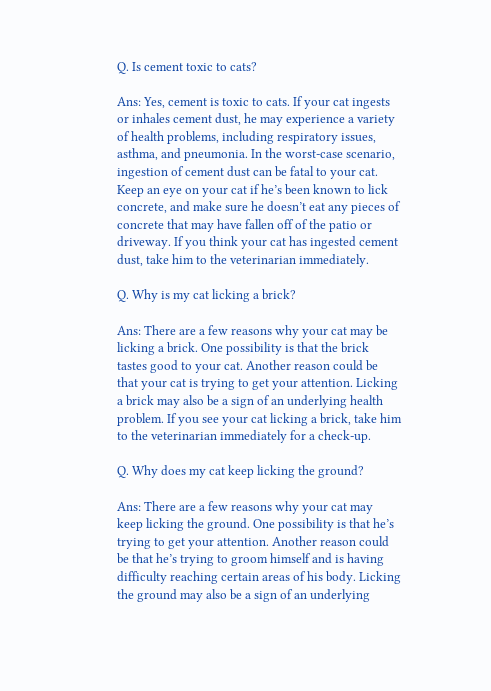Q. Is cement toxic to cats?

Ans: Yes, cement is toxic to cats. If your cat ingests or inhales cement dust, he may experience a variety of health problems, including respiratory issues, asthma, and pneumonia. In the worst-case scenario, ingestion of cement dust can be fatal to your cat. Keep an eye on your cat if he’s been known to lick concrete, and make sure he doesn’t eat any pieces of concrete that may have fallen off of the patio or driveway. If you think your cat has ingested cement dust, take him to the veterinarian immediately.

Q. Why is my cat licking a brick?

Ans: There are a few reasons why your cat may be licking a brick. One possibility is that the brick tastes good to your cat. Another reason could be that your cat is trying to get your attention. Licking a brick may also be a sign of an underlying health problem. If you see your cat licking a brick, take him to the veterinarian immediately for a check-up.

Q. Why does my cat keep licking the ground?

Ans: There are a few reasons why your cat may keep licking the ground. One possibility is that he’s trying to get your attention. Another reason could be that he’s trying to groom himself and is having difficulty reaching certain areas of his body. Licking the ground may also be a sign of an underlying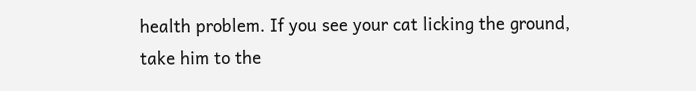health problem. If you see your cat licking the ground, take him to the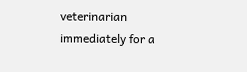veterinarian immediately for a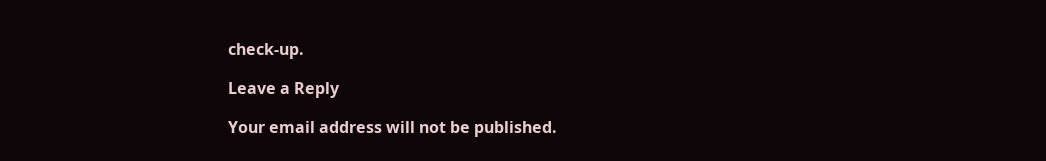check-up.

Leave a Reply

Your email address will not be published.